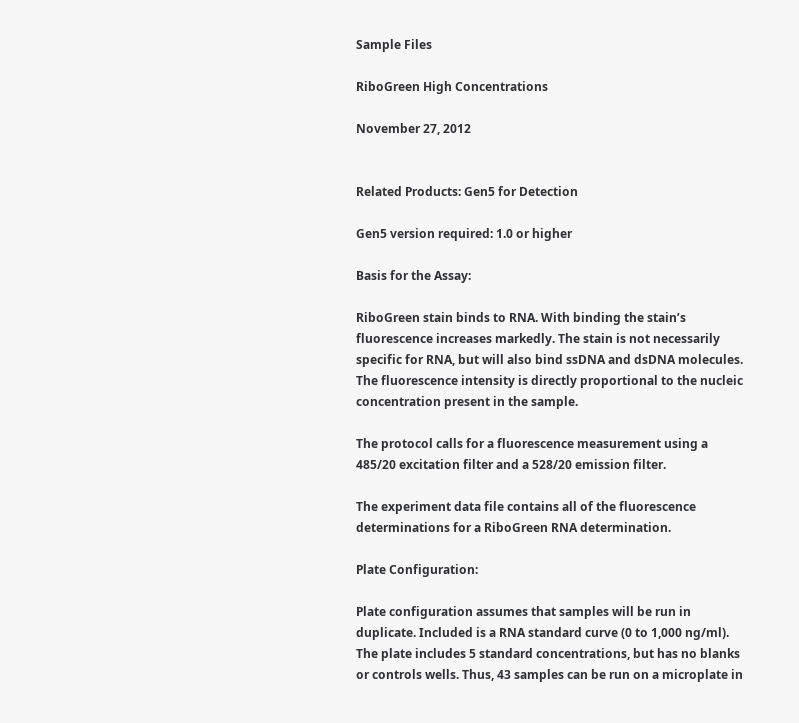Sample Files

RiboGreen High Concentrations

November 27, 2012


Related Products: Gen5 for Detection

Gen5 version required: 1.0 or higher

Basis for the Assay:

RiboGreen stain binds to RNA. With binding the stain’s fluorescence increases markedly. The stain is not necessarily specific for RNA, but will also bind ssDNA and dsDNA molecules. The fluorescence intensity is directly proportional to the nucleic concentration present in the sample.

The protocol calls for a fluorescence measurement using a 485/20 excitation filter and a 528/20 emission filter.

The experiment data file contains all of the fluorescence determinations for a RiboGreen RNA determination.

Plate Configuration:

Plate configuration assumes that samples will be run in duplicate. Included is a RNA standard curve (0 to 1,000 ng/ml). The plate includes 5 standard concentrations, but has no blanks or controls wells. Thus, 43 samples can be run on a microplate in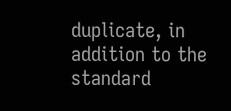duplicate, in addition to the standard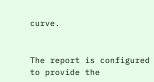curve.


The report is configured to provide the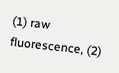(1) raw fluorescence, (2)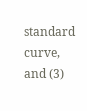standard curve, and (3)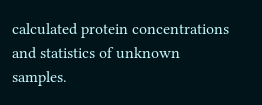calculated protein concentrations and statistics of unknown samples.